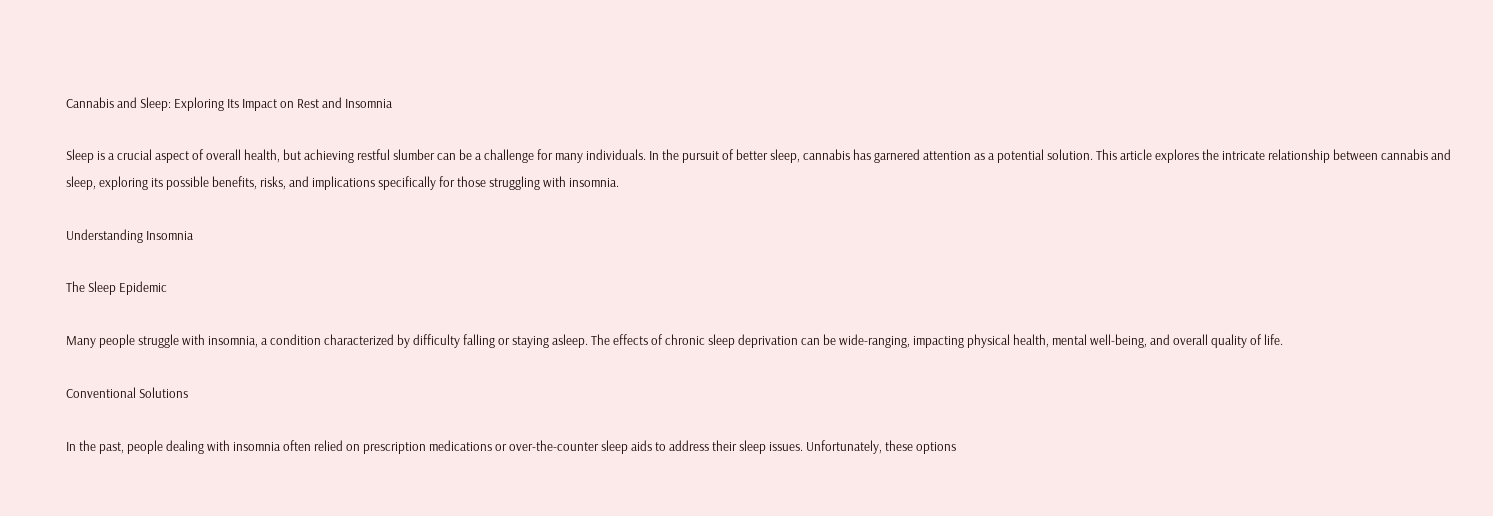Cannabis and Sleep: Exploring Its Impact on Rest and Insomnia

Sleep is a crucial aspect of overall health, but achieving restful slumber can be a challenge for many individuals. In the pursuit of better sleep, cannabis has garnered attention as a potential solution. This article explores the intricate relationship between cannabis and sleep, exploring its possible benefits, risks, and implications specifically for those struggling with insomnia.

Understanding Insomnia

The Sleep Epidemic

Many people struggle with insomnia, a condition characterized by difficulty falling or staying asleep. The effects of chronic sleep deprivation can be wide-ranging, impacting physical health, mental well-being, and overall quality of life.

Conventional Solutions

In the past, people dealing with insomnia often relied on prescription medications or over-the-counter sleep aids to address their sleep issues. Unfortunately, these options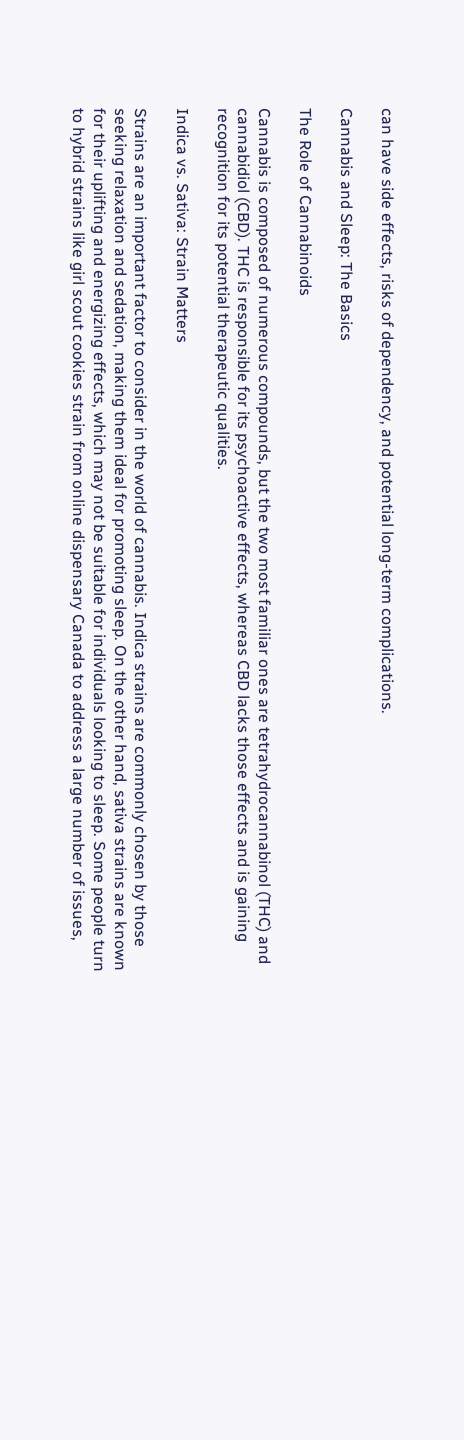can have side effects, risks of dependency, and potential long-term complications.

Cannabis and Sleep: The Basics

The Role of Cannabinoids

Cannabis is composed of numerous compounds, but the two most familiar ones are tetrahydrocannabinol (THC) and cannabidiol (CBD). THC is responsible for its psychoactive effects, whereas CBD lacks those effects and is gaining recognition for its potential therapeutic qualities.

Indica vs. Sativa: Strain Matters

Strains are an important factor to consider in the world of cannabis. Indica strains are commonly chosen by those seeking relaxation and sedation, making them ideal for promoting sleep. On the other hand, sativa strains are known for their uplifting and energizing effects, which may not be suitable for individuals looking to sleep. Some people turn to hybrid strains like girl scout cookies strain from online dispensary Canada to address a large number of issues,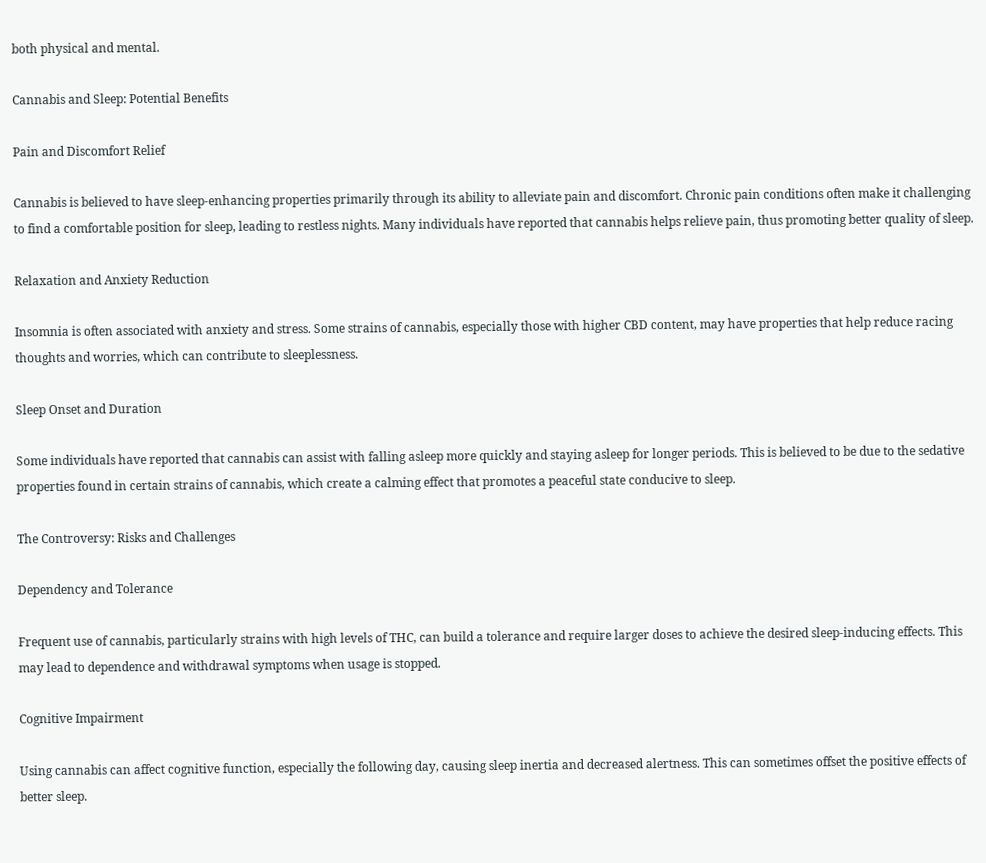both physical and mental.

Cannabis and Sleep: Potential Benefits

Pain and Discomfort Relief

Cannabis is believed to have sleep-enhancing properties primarily through its ability to alleviate pain and discomfort. Chronic pain conditions often make it challenging to find a comfortable position for sleep, leading to restless nights. Many individuals have reported that cannabis helps relieve pain, thus promoting better quality of sleep.

Relaxation and Anxiety Reduction

Insomnia is often associated with anxiety and stress. Some strains of cannabis, especially those with higher CBD content, may have properties that help reduce racing thoughts and worries, which can contribute to sleeplessness.

Sleep Onset and Duration

Some individuals have reported that cannabis can assist with falling asleep more quickly and staying asleep for longer periods. This is believed to be due to the sedative properties found in certain strains of cannabis, which create a calming effect that promotes a peaceful state conducive to sleep.

The Controversy: Risks and Challenges

Dependency and Tolerance

Frequent use of cannabis, particularly strains with high levels of THC, can build a tolerance and require larger doses to achieve the desired sleep-inducing effects. This may lead to dependence and withdrawal symptoms when usage is stopped.

Cognitive Impairment

Using cannabis can affect cognitive function, especially the following day, causing sleep inertia and decreased alertness. This can sometimes offset the positive effects of better sleep.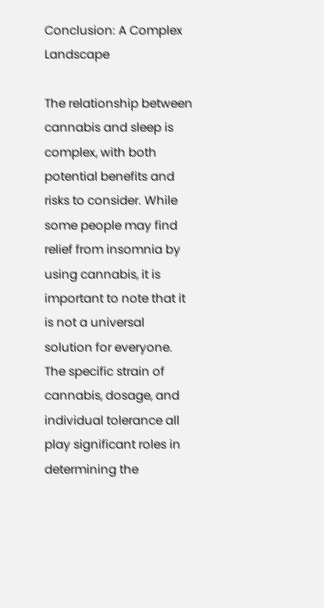Conclusion: A Complex Landscape

The relationship between cannabis and sleep is complex, with both potential benefits and risks to consider. While some people may find relief from insomnia by using cannabis, it is important to note that it is not a universal solution for everyone. The specific strain of cannabis, dosage, and individual tolerance all play significant roles in determining the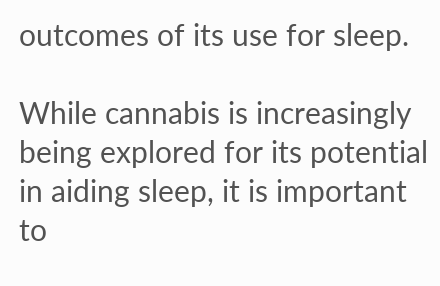outcomes of its use for sleep.

While cannabis is increasingly being explored for its potential in aiding sleep, it is important to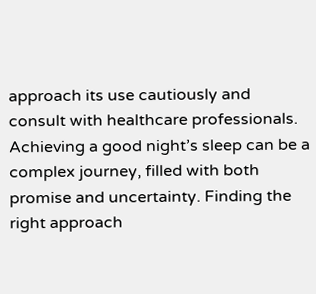approach its use cautiously and consult with healthcare professionals. Achieving a good night’s sleep can be a complex journey, filled with both promise and uncertainty. Finding the right approach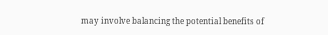may involve balancing the potential benefits of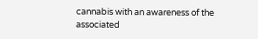cannabis with an awareness of the associated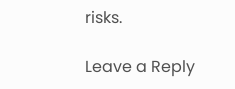risks.

Leave a Reply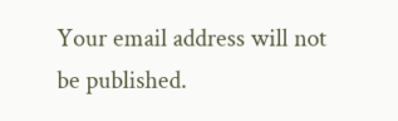Your email address will not be published.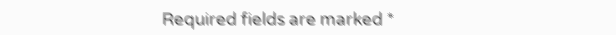Required fields are marked *